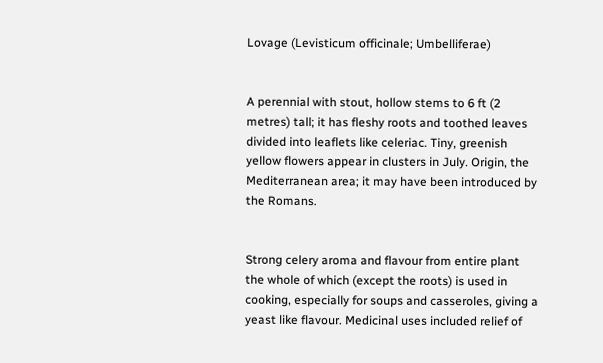Lovage (Levisticum officinale; Umbelliferae)


A perennial with stout, hollow stems to 6 ft (2 metres) tall; it has fleshy roots and toothed leaves divided into leaflets like celeriac. Tiny, greenish yellow flowers appear in clusters in July. Origin, the Mediterranean area; it may have been introduced by the Romans.


Strong celery aroma and flavour from entire plant the whole of which (except the roots) is used in cooking, especially for soups and casseroles, giving a yeast like flavour. Medicinal uses included relief of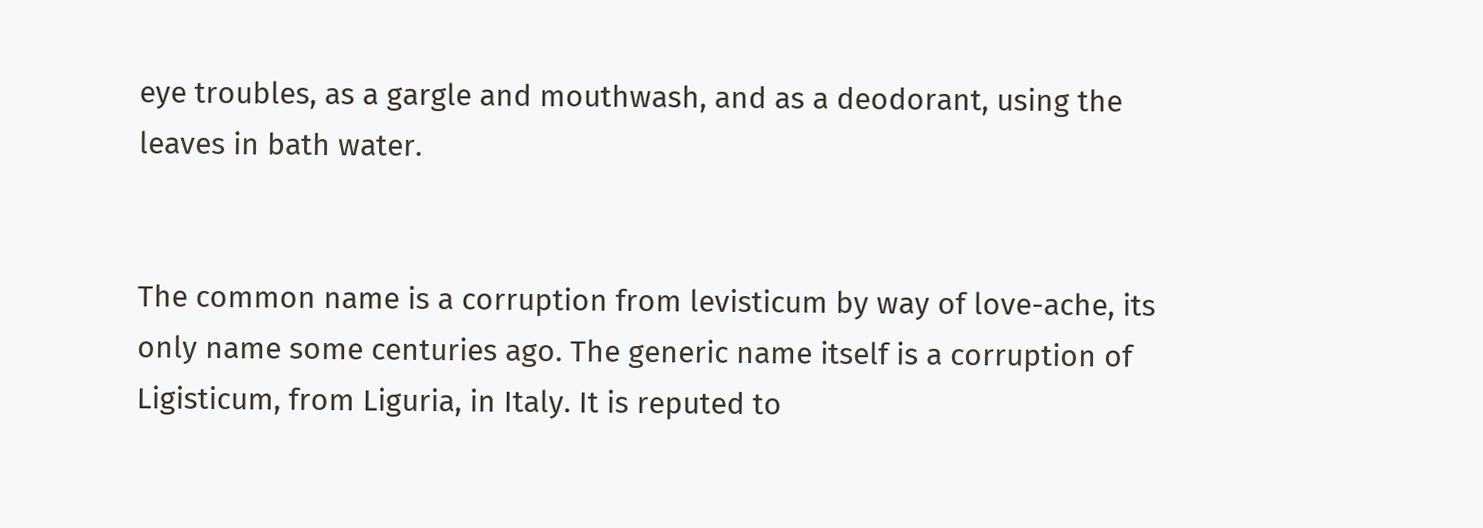eye troubles, as a gargle and mouthwash, and as a deodorant, using the leaves in bath water.


The common name is a corruption from levisticum by way of love-ache, its only name some centuries ago. The generic name itself is a corruption of Ligisticum, from Liguria, in Italy. It is reputed to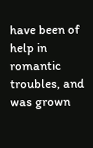have been of help in romantic troubles, and was grown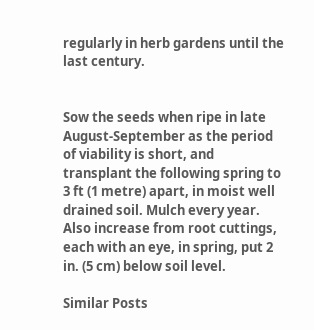regularly in herb gardens until the last century.


Sow the seeds when ripe in late August-September as the period of viability is short, and transplant the following spring to 3 ft (1 metre) apart, in moist well drained soil. Mulch every year. Also increase from root cuttings, each with an eye, in spring, put 2 in. (5 cm) below soil level.

Similar Posts